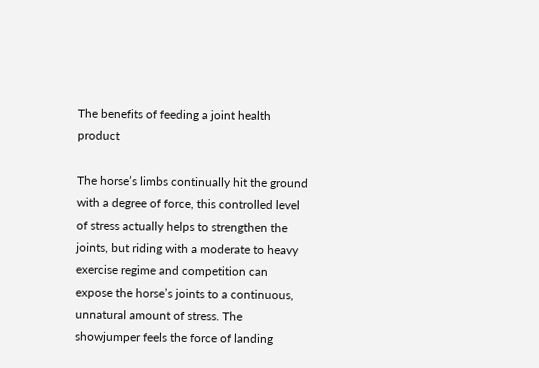The benefits of feeding a joint health product

The horse’s limbs continually hit the ground with a degree of force, this controlled level of stress actually helps to strengthen the joints, but riding with a moderate to heavy exercise regime and competition can expose the horse’s joints to a continuous, unnatural amount of stress. The showjumper feels the force of landing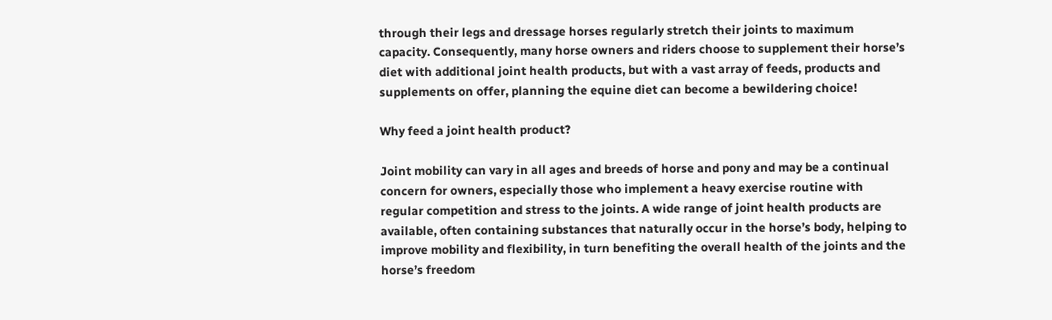through their legs and dressage horses regularly stretch their joints to maximum capacity. Consequently, many horse owners and riders choose to supplement their horse’s diet with additional joint health products, but with a vast array of feeds, products and supplements on offer, planning the equine diet can become a bewildering choice!

Why feed a joint health product?

Joint mobility can vary in all ages and breeds of horse and pony and may be a continual concern for owners, especially those who implement a heavy exercise routine with regular competition and stress to the joints. A wide range of joint health products are available, often containing substances that naturally occur in the horse’s body, helping to improve mobility and flexibility, in turn benefiting the overall health of the joints and the horse’s freedom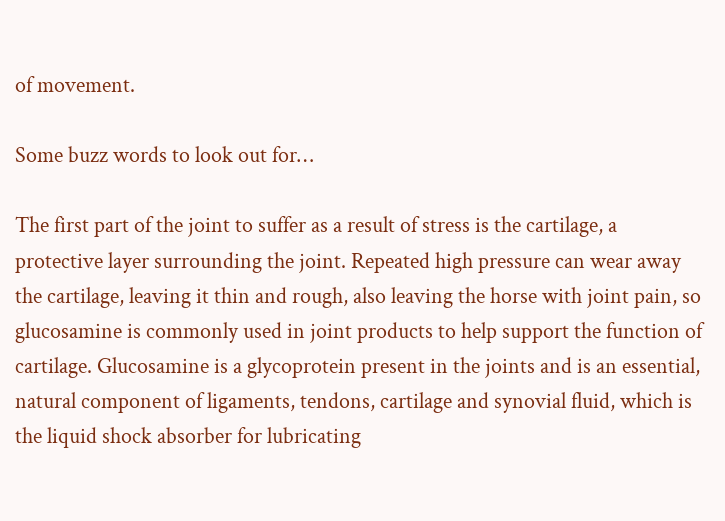of movement.

Some buzz words to look out for…

The first part of the joint to suffer as a result of stress is the cartilage, a protective layer surrounding the joint. Repeated high pressure can wear away the cartilage, leaving it thin and rough, also leaving the horse with joint pain, so glucosamine is commonly used in joint products to help support the function of cartilage. Glucosamine is a glycoprotein present in the joints and is an essential, natural component of ligaments, tendons, cartilage and synovial fluid, which is the liquid shock absorber for lubricating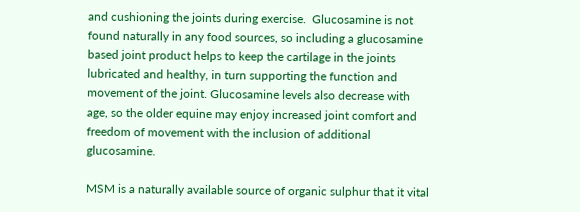and cushioning the joints during exercise.  Glucosamine is not found naturally in any food sources, so including a glucosamine based joint product helps to keep the cartilage in the joints lubricated and healthy, in turn supporting the function and movement of the joint. Glucosamine levels also decrease with age, so the older equine may enjoy increased joint comfort and freedom of movement with the inclusion of additional glucosamine.

MSM is a naturally available source of organic sulphur that it vital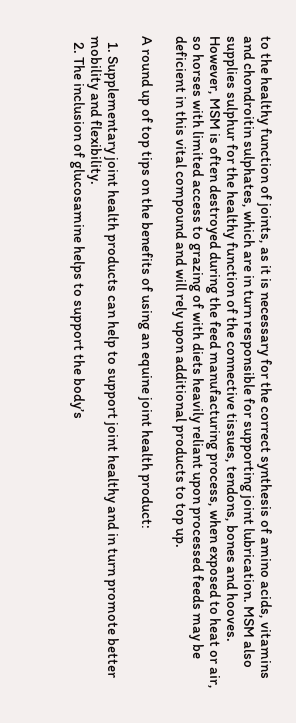to the healthy function of joints, as it is necessary for the correct synthesis of amino acids, vitamins and chondroitin sulphates, which are in turn responsible for supporting joint lubrication. MSM also supplies sulphur for the healthy function of the connective tissues, tendons, bones and hooves. However, MSM is often destroyed during the feed manufacturing process, when exposed to heat or air, so horses with limited access to grazing of with diets heavily reliant upon processed feeds may be deficient in this vital compound and will rely upon additional products to top up.

A round up of top tips on the benefits of using an equine joint health product:

  1. Supplementary joint health products can help to support joint healthy and in turn promote better mobility and flexibility.
  2. The inclusion of glucosamine helps to support the body’s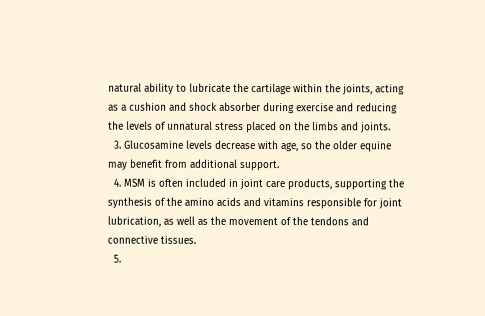natural ability to lubricate the cartilage within the joints, acting as a cushion and shock absorber during exercise and reducing the levels of unnatural stress placed on the limbs and joints.
  3. Glucosamine levels decrease with age, so the older equine may benefit from additional support.
  4. MSM is often included in joint care products, supporting the synthesis of the amino acids and vitamins responsible for joint lubrication, as well as the movement of the tendons and connective tissues.
  5.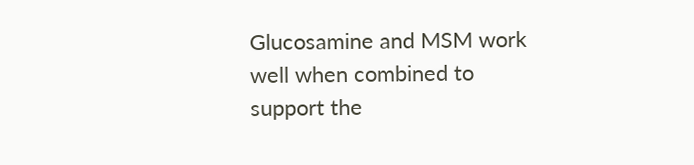Glucosamine and MSM work well when combined to support the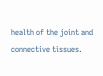health of the joint and connective tissues.